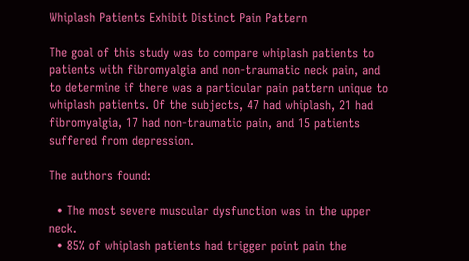Whiplash Patients Exhibit Distinct Pain Pattern

The goal of this study was to compare whiplash patients to patients with fibromyalgia and non-traumatic neck pain, and to determine if there was a particular pain pattern unique to whiplash patients. Of the subjects, 47 had whiplash, 21 had fibromyalgia, 17 had non-traumatic pain, and 15 patients suffered from depression.

The authors found:

  • The most severe muscular dysfunction was in the upper neck.
  • 85% of whiplash patients had trigger point pain the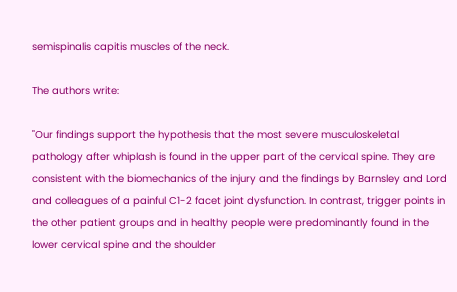semispinalis capitis muscles of the neck.

The authors write:

"Our findings support the hypothesis that the most severe musculoskeletal pathology after whiplash is found in the upper part of the cervical spine. They are consistent with the biomechanics of the injury and the findings by Barnsley and Lord and colleagues of a painful C1-2 facet joint dysfunction. In contrast, trigger points in the other patient groups and in healthy people were predominantly found in the lower cervical spine and the shoulder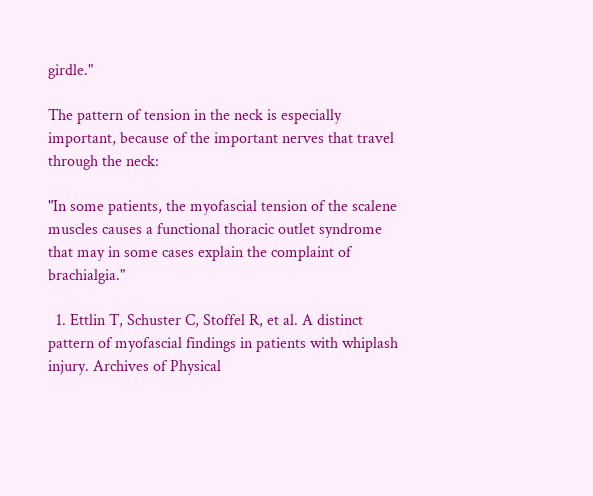girdle."

The pattern of tension in the neck is especially important, because of the important nerves that travel through the neck:

"In some patients, the myofascial tension of the scalene muscles causes a functional thoracic outlet syndrome that may in some cases explain the complaint of brachialgia."

  1. Ettlin T, Schuster C, Stoffel R, et al. A distinct pattern of myofascial findings in patients with whiplash injury. Archives of Physical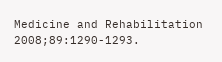Medicine and Rehabilitation 2008;89:1290-1293.